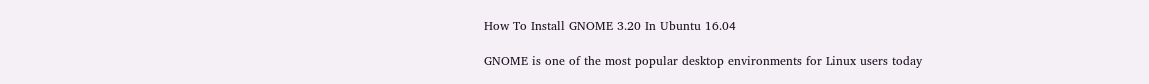How To Install GNOME 3.20 In Ubuntu 16.04

GNOME is one of the most popular desktop environments for Linux users today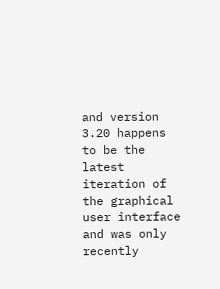and version 3.20 happens to be the latest iteration of the graphical user interface and was only recently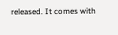released. It comes with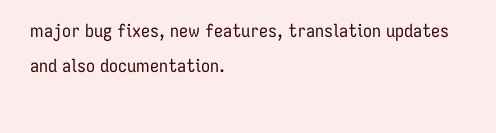major bug fixes, new features, translation updates and also documentation.